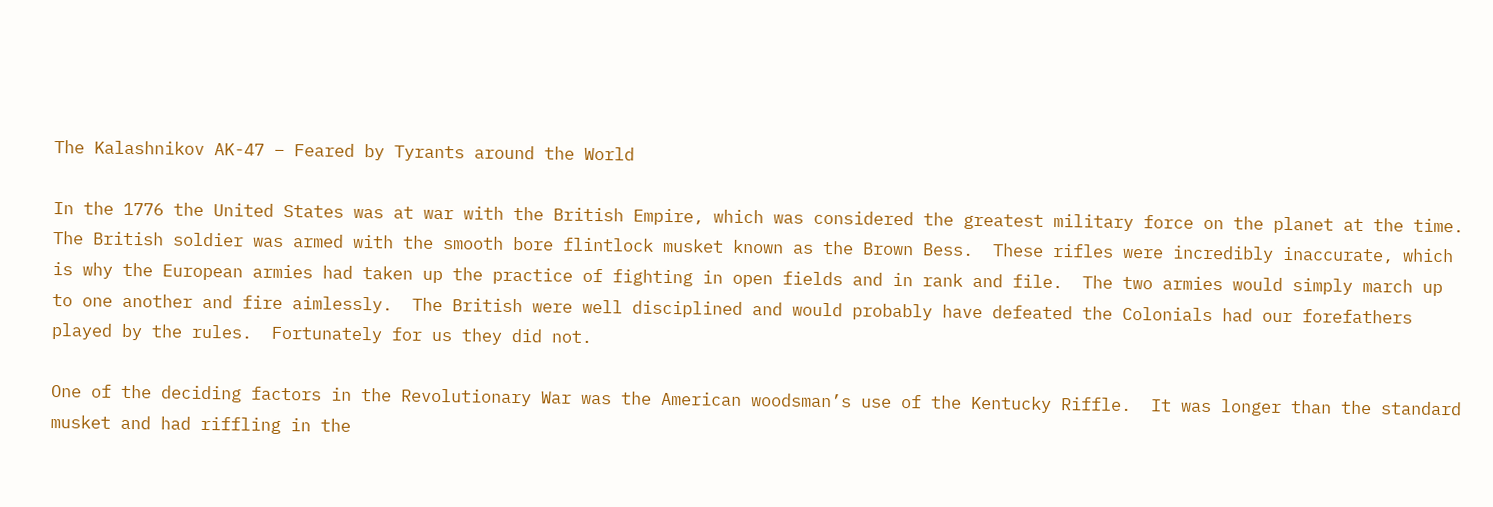The Kalashnikov AK-47 – Feared by Tyrants around the World

In the 1776 the United States was at war with the British Empire, which was considered the greatest military force on the planet at the time.  The British soldier was armed with the smooth bore flintlock musket known as the Brown Bess.  These rifles were incredibly inaccurate, which is why the European armies had taken up the practice of fighting in open fields and in rank and file.  The two armies would simply march up to one another and fire aimlessly.  The British were well disciplined and would probably have defeated the Colonials had our forefathers played by the rules.  Fortunately for us they did not.

One of the deciding factors in the Revolutionary War was the American woodsman’s use of the Kentucky Riffle.  It was longer than the standard musket and had riffling in the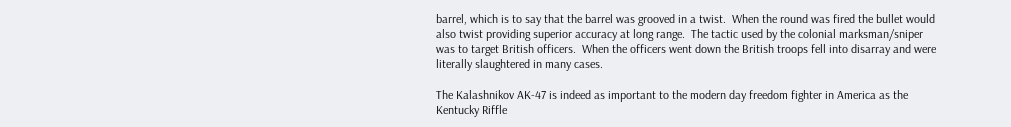barrel, which is to say that the barrel was grooved in a twist.  When the round was fired the bullet would also twist providing superior accuracy at long range.  The tactic used by the colonial marksman/sniper was to target British officers.  When the officers went down the British troops fell into disarray and were literally slaughtered in many cases.

The Kalashnikov AK-47 is indeed as important to the modern day freedom fighter in America as the Kentucky Riffle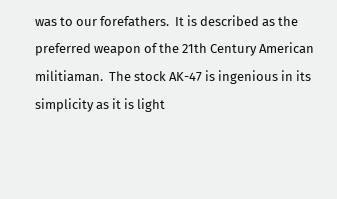was to our forefathers.  It is described as the preferred weapon of the 21th Century American militiaman.  The stock AK-47 is ingenious in its simplicity as it is light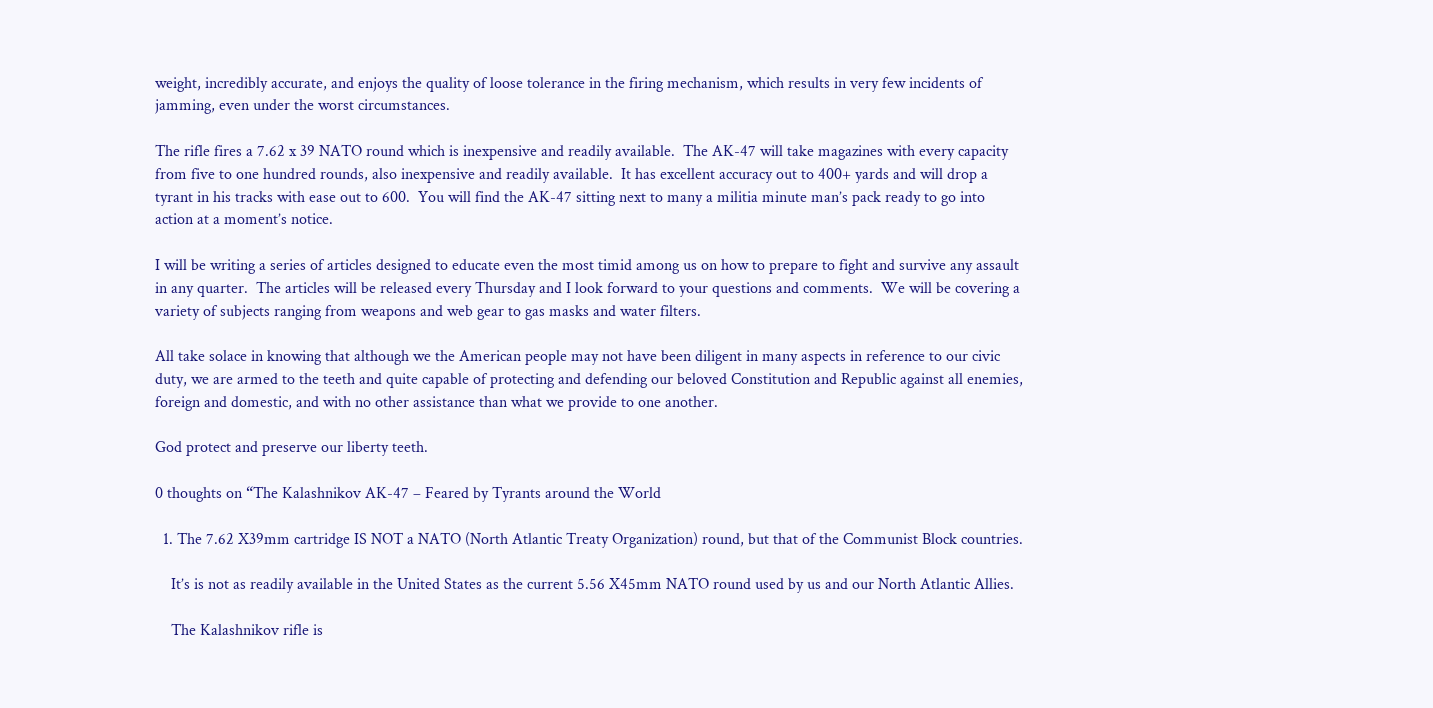weight, incredibly accurate, and enjoys the quality of loose tolerance in the firing mechanism, which results in very few incidents of jamming, even under the worst circumstances.

The rifle fires a 7.62 x 39 NATO round which is inexpensive and readily available.  The AK-47 will take magazines with every capacity from five to one hundred rounds, also inexpensive and readily available.  It has excellent accuracy out to 400+ yards and will drop a tyrant in his tracks with ease out to 600.  You will find the AK-47 sitting next to many a militia minute man’s pack ready to go into action at a moment’s notice.

I will be writing a series of articles designed to educate even the most timid among us on how to prepare to fight and survive any assault in any quarter.  The articles will be released every Thursday and I look forward to your questions and comments.  We will be covering a variety of subjects ranging from weapons and web gear to gas masks and water filters.

All take solace in knowing that although we the American people may not have been diligent in many aspects in reference to our civic duty, we are armed to the teeth and quite capable of protecting and defending our beloved Constitution and Republic against all enemies, foreign and domestic, and with no other assistance than what we provide to one another.

God protect and preserve our liberty teeth.

0 thoughts on “The Kalashnikov AK-47 – Feared by Tyrants around the World

  1. The 7.62 X39mm cartridge IS NOT a NATO (North Atlantic Treaty Organization) round, but that of the Communist Block countries.

    It’s is not as readily available in the United States as the current 5.56 X45mm NATO round used by us and our North Atlantic Allies.

    The Kalashnikov rifle is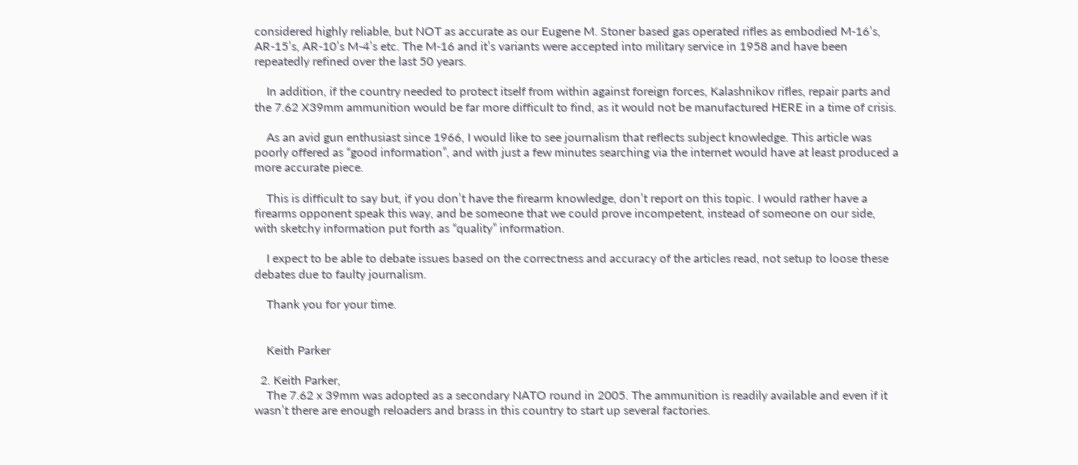considered highly reliable, but NOT as accurate as our Eugene M. Stoner based gas operated rifles as embodied M-16’s, AR-15’s, AR-10’s M-4’s etc. The M-16 and it’s variants were accepted into military service in 1958 and have been repeatedly refined over the last 50 years.

    In addition, if the country needed to protect itself from within against foreign forces, Kalashnikov rifles, repair parts and the 7.62 X39mm ammunition would be far more difficult to find, as it would not be manufactured HERE in a time of crisis.

    As an avid gun enthusiast since 1966, I would like to see journalism that reflects subject knowledge. This article was poorly offered as “good information”, and with just a few minutes searching via the internet would have at least produced a more accurate piece.

    This is difficult to say but, if you don’t have the firearm knowledge, don’t report on this topic. I would rather have a firearms opponent speak this way, and be someone that we could prove incompetent, instead of someone on our side, with sketchy information put forth as “quality” information.

    I expect to be able to debate issues based on the correctness and accuracy of the articles read, not setup to loose these debates due to faulty journalism.

    Thank you for your time.


    Keith Parker

  2. Keith Parker,
    The 7.62 x 39mm was adopted as a secondary NATO round in 2005. The ammunition is readily available and even if it wasn’t there are enough reloaders and brass in this country to start up several factories.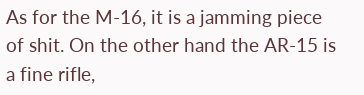As for the M-16, it is a jamming piece of shit. On the other hand the AR-15 is a fine rifle,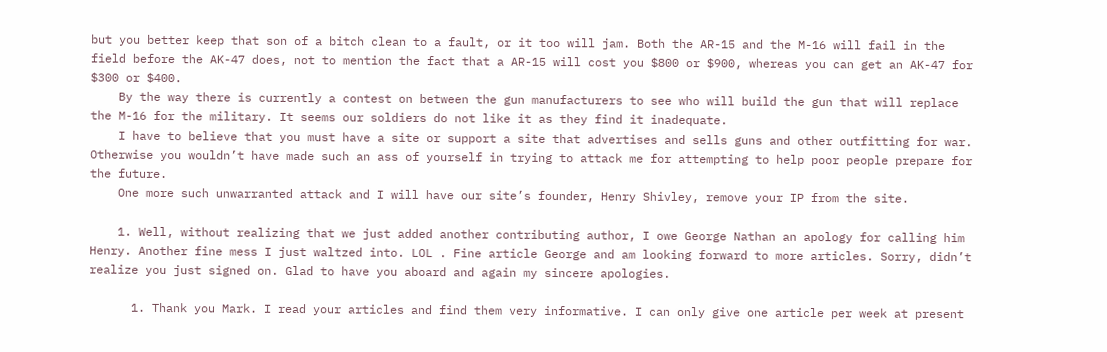but you better keep that son of a bitch clean to a fault, or it too will jam. Both the AR-15 and the M-16 will fail in the field before the AK-47 does, not to mention the fact that a AR-15 will cost you $800 or $900, whereas you can get an AK-47 for $300 or $400.
    By the way there is currently a contest on between the gun manufacturers to see who will build the gun that will replace the M-16 for the military. It seems our soldiers do not like it as they find it inadequate.
    I have to believe that you must have a site or support a site that advertises and sells guns and other outfitting for war. Otherwise you wouldn’t have made such an ass of yourself in trying to attack me for attempting to help poor people prepare for the future.
    One more such unwarranted attack and I will have our site’s founder, Henry Shivley, remove your IP from the site.

    1. Well, without realizing that we just added another contributing author, I owe George Nathan an apology for calling him Henry. Another fine mess I just waltzed into. LOL . Fine article George and am looking forward to more articles. Sorry, didn’t realize you just signed on. Glad to have you aboard and again my sincere apologies.

      1. Thank you Mark. I read your articles and find them very informative. I can only give one article per week at present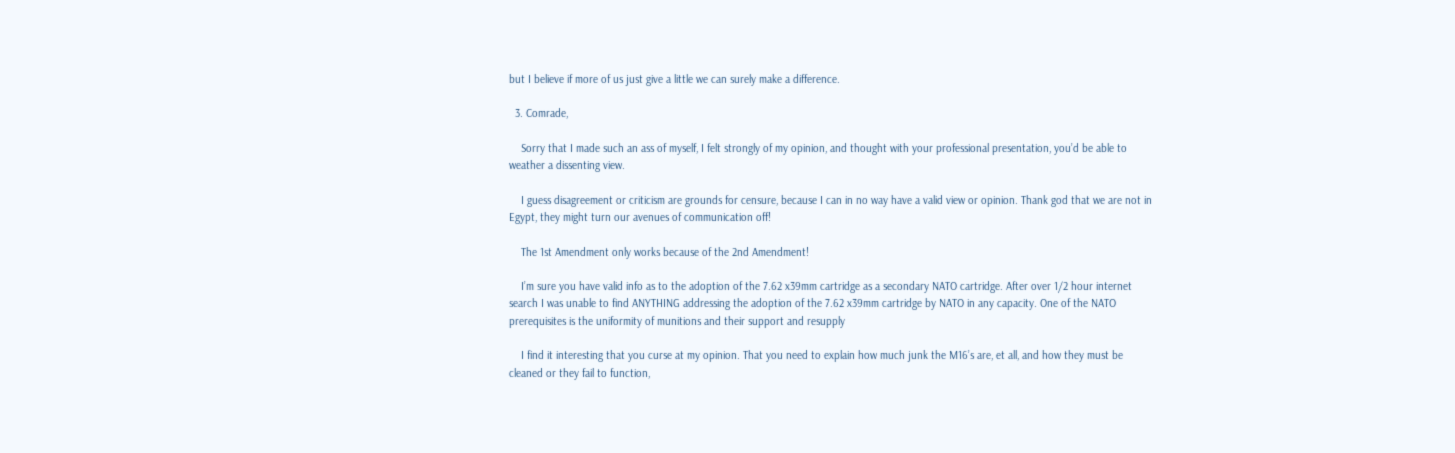but I believe if more of us just give a little we can surely make a difference.

  3. Comrade,

    Sorry that I made such an ass of myself, I felt strongly of my opinion, and thought with your professional presentation, you’d be able to weather a dissenting view.

    I guess disagreement or criticism are grounds for censure, because I can in no way have a valid view or opinion. Thank god that we are not in Egypt, they might turn our avenues of communication off!

    The 1st Amendment only works because of the 2nd Amendment!

    I’m sure you have valid info as to the adoption of the 7.62 x39mm cartridge as a secondary NATO cartridge. After over 1/2 hour internet search I was unable to find ANYTHING addressing the adoption of the 7.62 x39mm cartridge by NATO in any capacity. One of the NATO prerequisites is the uniformity of munitions and their support and resupply

    I find it interesting that you curse at my opinion. That you need to explain how much junk the M16’s are, et all, and how they must be cleaned or they fail to function,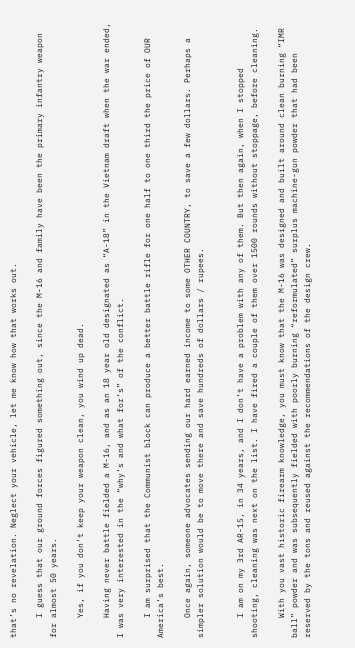that’s no revelation. Neglect your vehicle, let me know how that works out.

    I guess that our ground forces figured something out, since the M-16 and family have been the primary infantry weapon for almost 50 years.

    Yes, if you don’t keep your weapon clean, you wind up dead.

    Having never battle fielded a M-16, and as an 18 year old designated as “A-18” in the Vietnam draft when the war ended, I was very interested in the “why’s and what for’s” of the conflict.

    I am surprised that the Communist block can produce a better battle rifle for one half to one third the price of OUR America’s best.

    Once again, someone advocates sending our hard earned income to some OTHER COUNTRY, to save a few dollars. Perhaps a simpler solution would be to move there and save hundreds of dollars / rupees.


    I am on my 3rd AR-15, in 34 years, and I don’t have a problem with any of them. But then again, when I stopped shooting, cleaning was next on the list. I have fired a couple of them over 1500 rounds without stoppage, before cleaning.

    With you vast historic firearm knowledge, you must know that the M-16 was designed and built around clean burning “IMR ball” powder and was subsequently fielded with poorly burning “reformulated” surplus machine-gun powder that had been reserved by the tons and reused against the recommendations of the design crew.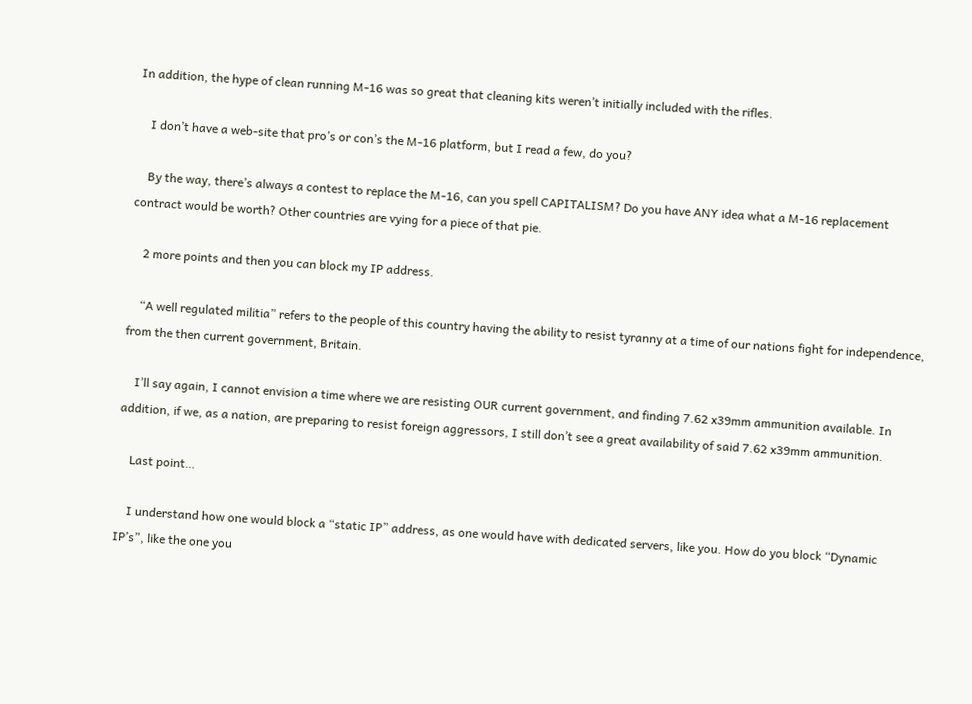In addition, the hype of clean running M-16 was so great that cleaning kits weren’t initially included with the rifles.

    I don’t have a web-site that pro’s or con’s the M-16 platform, but I read a few, do you?

    By the way, there’s always a contest to replace the M-16, can you spell CAPITALISM? Do you have ANY idea what a M-16 replacement contract would be worth? Other countries are vying for a piece of that pie.

    2 more points and then you can block my IP address.

    “A well regulated militia” refers to the people of this country having the ability to resist tyranny at a time of our nations fight for independence, from the then current government, Britain.

    I’ll say again, I cannot envision a time where we are resisting OUR current government, and finding 7.62 x39mm ammunition available. In addition, if we, as a nation, are preparing to resist foreign aggressors, I still don’t see a great availability of said 7.62 x39mm ammunition.

    Last point…

    I understand how one would block a “static IP” address, as one would have with dedicated servers, like you. How do you block “Dynamic IP’s”, like the one you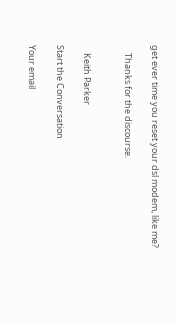get ever time you reset your dsl modem, like me?

    Thanks for the discourse.


    Keith Parker

Start the Conversation

Your email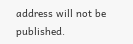address will not be published.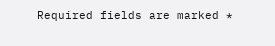Required fields are marked *